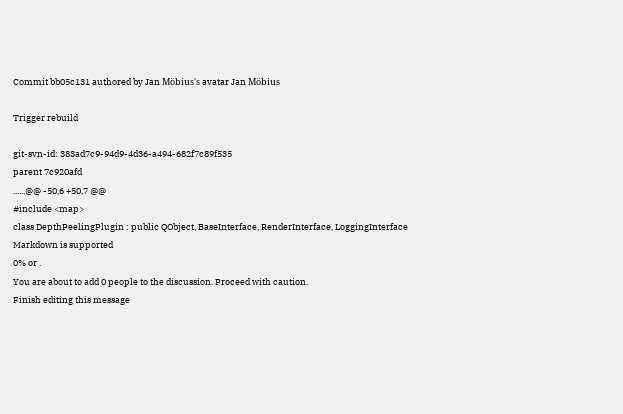Commit bb05c131 authored by Jan Möbius's avatar Jan Möbius

Trigger rebuild

git-svn-id: 383ad7c9-94d9-4d36-a494-682f7c89f535
parent 7c920afd
......@@ -50,6 +50,7 @@
#include <map>
class DepthPeelingPlugin : public QObject, BaseInterface, RenderInterface, LoggingInterface
Markdown is supported
0% or .
You are about to add 0 people to the discussion. Proceed with caution.
Finish editing this message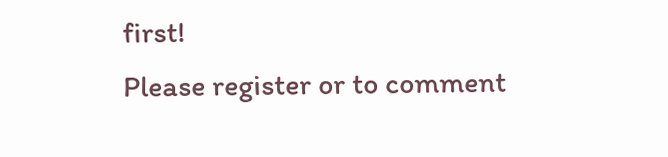first!
Please register or to comment